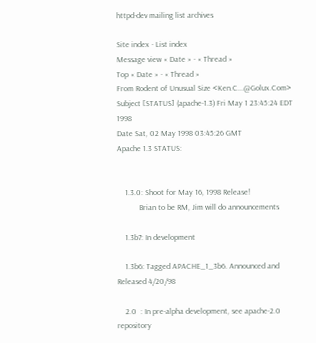httpd-dev mailing list archives

Site index · List index
Message view « Date » · « Thread »
Top « Date » · « Thread »
From Rodent of Unusual Size <Ken.C...@Golux.Com>
Subject [STATUS] (apache-1.3) Fri May 1 23:45:24 EDT 1998
Date Sat, 02 May 1998 03:45:26 GMT
Apache 1.3 STATUS:


    1.3.0: Shoot for May 16, 1998 Release!
           Brian to be RM, Jim will do announcements

    1.3b7: In development

    1.3b6: Tagged APACHE_1_3b6. Announced and Released 4/20/98

    2.0  : In pre-alpha development, see apache-2.0 repository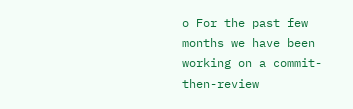o For the past few months we have been working on a commit-then-review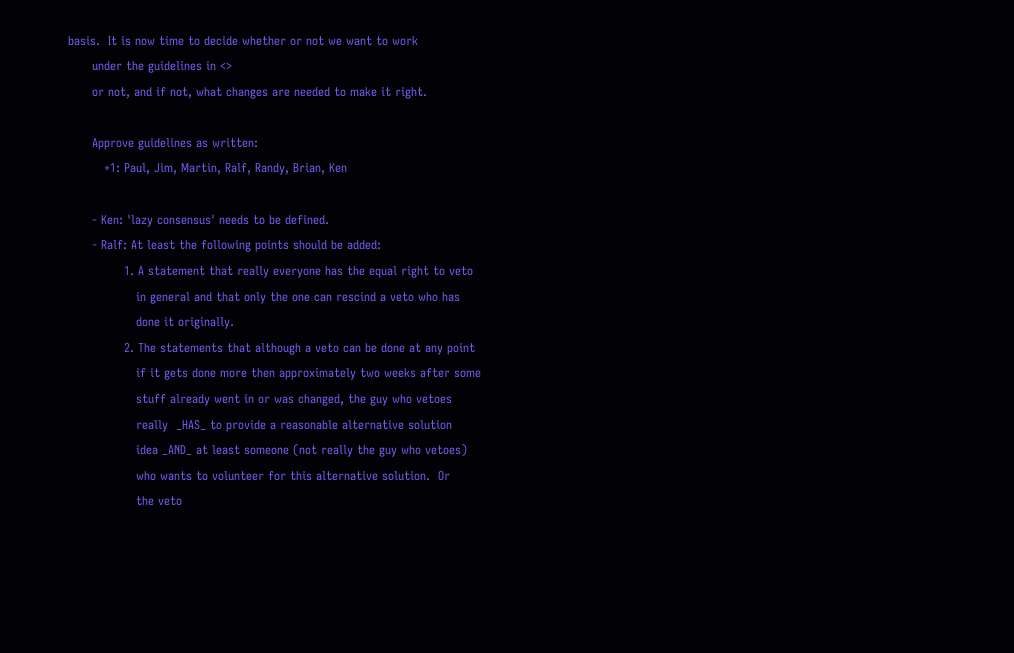basis.  It is now time to decide whether or not we want to work
      under the guidelines in <>
      or not, and if not, what changes are needed to make it right.

      Approve guidelines as written:
         +1: Paul, Jim, Martin, Ralf, Randy, Brian, Ken

      - Ken: 'lazy consensus' needs to be defined.
      - Ralf: At least the following points should be added:
              1. A statement that really everyone has the equal right to veto
                 in general and that only the one can rescind a veto who has
                 done it originally.
              2. The statements that although a veto can be done at any point
                 if it gets done more then approximately two weeks after some
                 stuff already went in or was changed, the guy who vetoes
                 really  _HAS_ to provide a reasonable alternative solution
                 idea _AND_ at least someone (not really the guy who vetoes)
                 who wants to volunteer for this alternative solution.  Or
                 the veto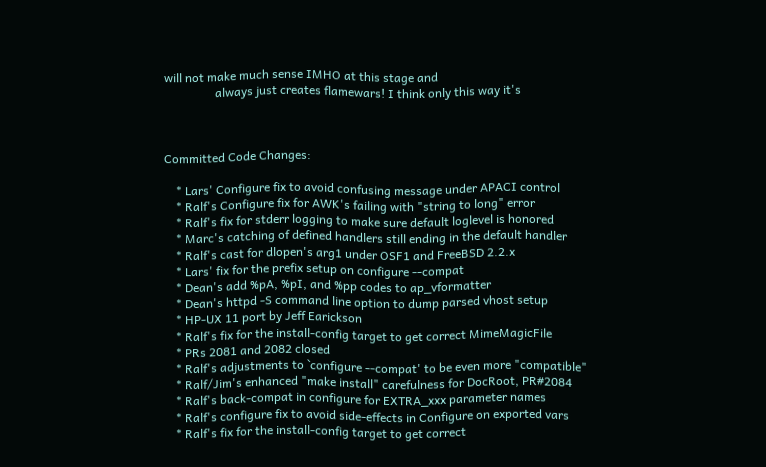will not make much sense IMHO at this stage and
                 always just creates flamewars! I think only this way it's



Committed Code Changes:

    * Lars' Configure fix to avoid confusing message under APACI control
    * Ralf's Configure fix for AWK's failing with "string to long" error
    * Ralf's fix for stderr logging to make sure default loglevel is honored
    * Marc's catching of defined handlers still ending in the default handler
    * Ralf's cast for dlopen's arg1 under OSF1 and FreeBSD 2.2.x
    * Lars' fix for the prefix setup on configure --compat
    * Dean's add %pA, %pI, and %pp codes to ap_vformatter
    * Dean's httpd -S command line option to dump parsed vhost setup
    * HP-UX 11 port by Jeff Earickson
    * Ralf's fix for the install-config target to get correct MimeMagicFile
    * PRs 2081 and 2082 closed
    * Ralf's adjustments to `configure --compat' to be even more "compatible"
    * Ralf/Jim's enhanced "make install" carefulness for DocRoot, PR#2084
    * Ralf's back-compat in configure for EXTRA_xxx parameter names
    * Ralf's configure fix to avoid side-effects in Configure on exported vars
    * Ralf's fix for the install-config target to get correct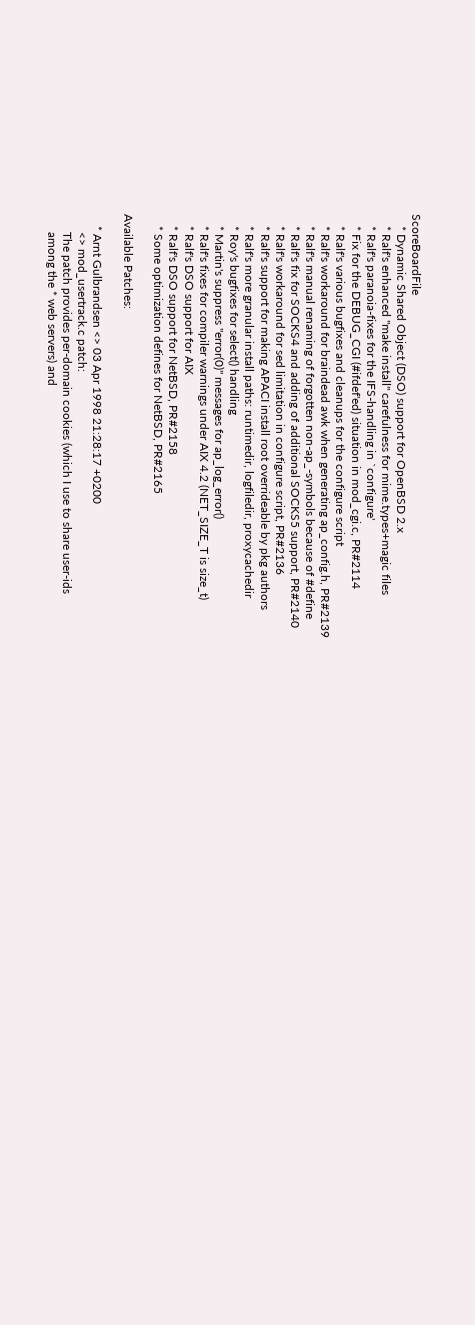ScoreBoardFile
    * Dynamic Shared Object (DSO) support for OpenBSD 2.x
    * Ralf's enhanced "make install" carefulness for mime.types+magic files
    * Ralf's paranoia-fixes for the IFS-handling in `configure'
    * Fix for the DEBUG_CGI (#ifdef'ed) situation in mod_cgi.c, PR#2114
    * Ralf's various bugfixes and cleanups for the configure script
    * Ralf's workaround for braindead awk when generating ap_config.h, PR#2139
    * Ralf's manual renaming of forgotten non-ap_-symbols because of #define
    * Ralf's fix for SOCKS4 and adding of additional SOCKS5 support, PR#2140
    * Ralf's workaround for sed limitation in configure script, PR#2136
    * Ralf's support for making APACI install root overrideable by pkg authors
    * Ralf's more granular install paths: runtimedir, logfiledir, proxycachedir
    * Roy's bugfixes for select() handling
    * Martin's suppress "error(0)" messages for ap_log_error()
    * Ralf's fixes for compiler warnings under AIX 4.2 (NET_SIZE_T is size_t)
    * Ralf's DSO support for AIX
    * Ralf's DSO support for NetBSD, PR#2158
    * Some optimization defines for NetBSD, PR#2165

Available Patches:

    * Arnt Gulbrandsen <> 03 Apr 1998 21:28:17 +0200
      <> mod_usertrack.c patch:
      The patch provides per-domain cookies (which I use to share user-ids
      among the * web servers) and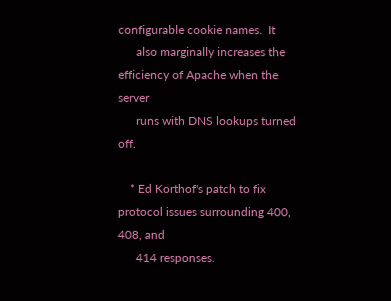configurable cookie names.  It
      also marginally increases the efficiency of Apache when the server
      runs with DNS lookups turned off.

    * Ed Korthof's patch to fix protocol issues surrounding 400, 408, and
      414 responses.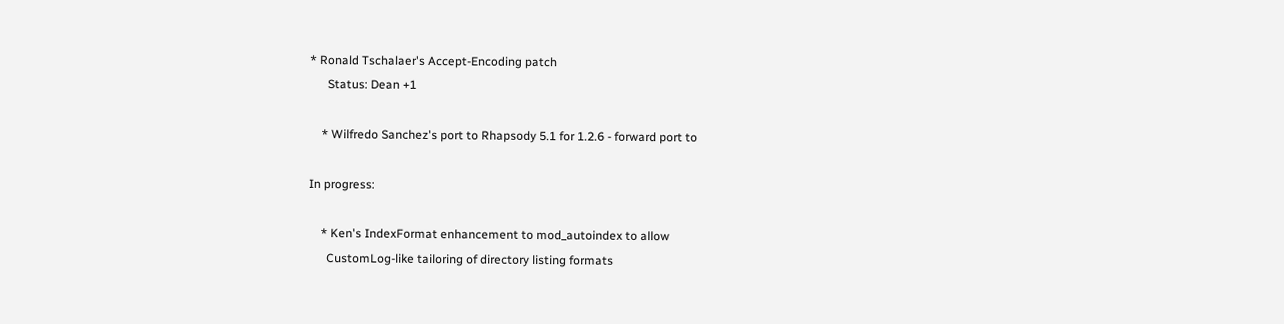* Ronald Tschalaer's Accept-Encoding patch
      Status: Dean +1

    * Wilfredo Sanchez's port to Rhapsody 5.1 for 1.2.6 - forward port to

In progress:

    * Ken's IndexFormat enhancement to mod_autoindex to allow
      CustomLog-like tailoring of directory listing formats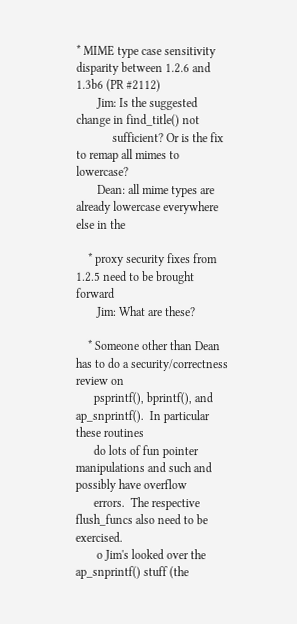* MIME type case sensitivity disparity between 1.2.6 and 1.3b6 (PR #2112)
       Jim: Is the suggested change in find_title() not
            sufficient? Or is the fix to remap all mimes to lowercase?
       Dean: all mime types are already lowercase everywhere else in the

    * proxy security fixes from 1.2.5 need to be brought forward
       Jim: What are these?

    * Someone other than Dean has to do a security/correctness review on
      psprintf(), bprintf(), and ap_snprintf().  In particular these routines
      do lots of fun pointer manipulations and such and possibly have overflow
      errors.  The respective flush_funcs also need to be exercised.
       o Jim's looked over the ap_snprintf() stuff (the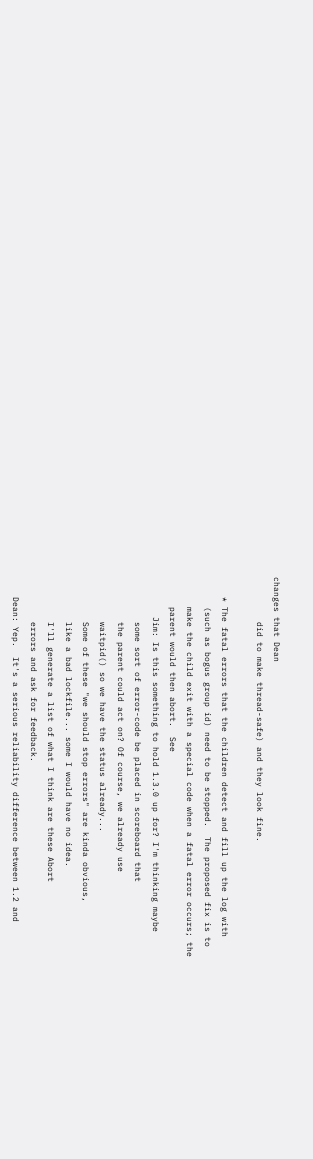changes that Dean
         did to make thread-safe) and they look fine.

    * The fatal errors that the children detect and fill up the log with
      (such as bogus group id) need to be stopped.  The proposed fix is to
      make the child exit with a special code when a fatal error occurs; the
      parent would then abort.  See
        Jim: Is this something to hold 1.3.0 up for? I'm thinking maybe
         some sort of error-code be placed in scoreboard that
         the parent could act on? Of course, we already use
         waitpid() so we have the status already...
         Some of these "we should stop errors" are kinda obvious,
         like a bad lockfile... some I would have no idea.
         I'll generate a list of what I think are these Abort
         errors and ask for feedback.
    Dean: Yep.  It's a serious reliability difference between 1.2 and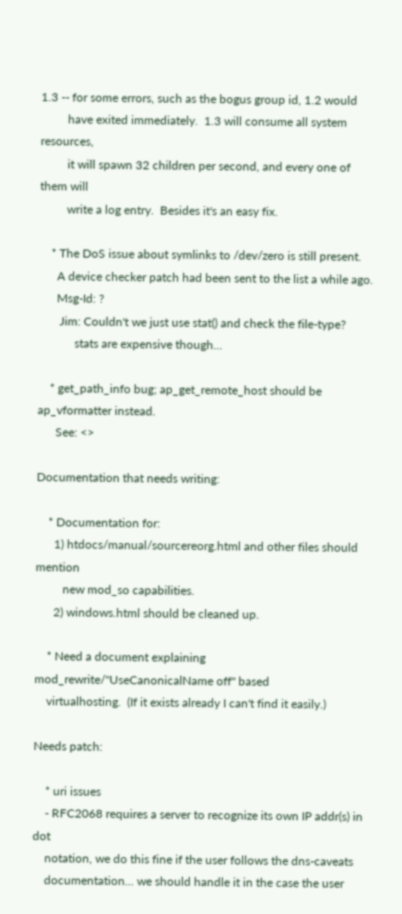1.3 -- for some errors, such as the bogus group id, 1.2 would
         have exited immediately.  1.3 will consume all system resources,
         it will spawn 32 children per second, and every one of them will
         write a log entry.  Besides it's an easy fix.

    * The DoS issue about symlinks to /dev/zero is still present.
      A device checker patch had been sent to the list a while ago.
      Msg-Id: ?
       Jim: Couldn't we just use stat() and check the file-type?
            stats are expensive though...

    * get_path_info bug; ap_get_remote_host should be ap_vformatter instead.
      See: <>

Documentation that needs writing:

    * Documentation for:
      1) htdocs/manual/sourcereorg.html and other files should mention
         new mod_so capabilities.
      2) windows.html should be cleaned up.

    * Need a document explaining mod_rewrite/"UseCanonicalName off" based
    virtualhosting.  (If it exists already I can't find it easily.)

Needs patch:

    * uri issues
    - RFC2068 requires a server to recognize its own IP addr(s) in dot
    notation, we do this fine if the user follows the dns-caveats
    documentation... we should handle it in the case the user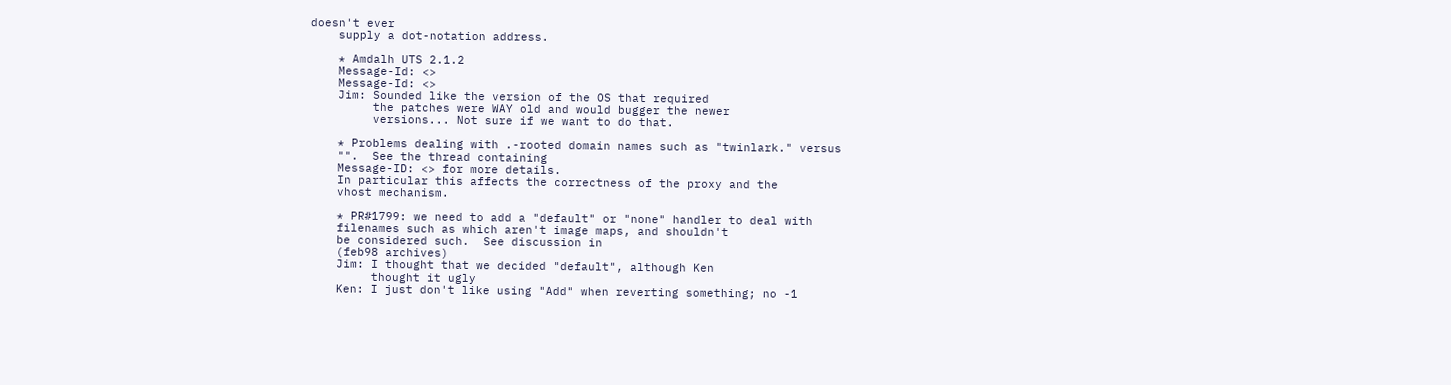doesn't ever
    supply a dot-notation address.

    * Amdalh UTS 2.1.2
    Message-Id: <>
    Message-Id: <>
    Jim: Sounded like the version of the OS that required
         the patches were WAY old and would bugger the newer
         versions... Not sure if we want to do that.

    * Problems dealing with .-rooted domain names such as "twinlark." versus
    "".  See the thread containing
    Message-ID: <> for more details.
    In particular this affects the correctness of the proxy and the
    vhost mechanism.

    * PR#1799: we need to add a "default" or "none" handler to deal with
    filenames such as which aren't image maps, and shouldn't
    be considered such.  See discussion in
    (feb98 archives)
    Jim: I thought that we decided "default", although Ken
         thought it ugly
    Ken: I just don't like using "Add" when reverting something; no -1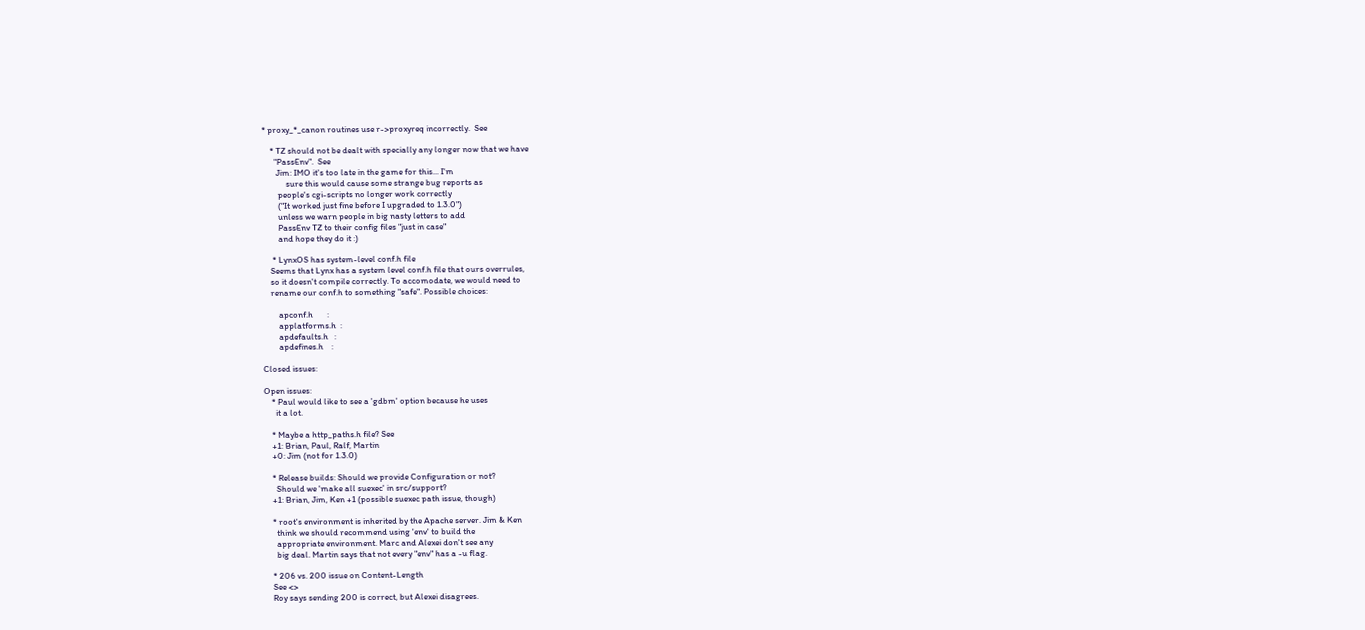* proxy_*_canon routines use r->proxyreq incorrectly.  See

    * TZ should not be dealt with specially any longer now that we have
      "PassEnv".  See
       Jim: IMO it's too late in the game for this... I'm
            sure this would cause some strange bug reports as
        people's cgi-scripts no longer work correctly
        ("It worked just fine before I upgraded to 1.3.0")
        unless we warn people in big nasty letters to add
        PassEnv TZ to their config files "just in case"
        and hope they do it :)

     * LynxOS has system-level conf.h file
    Seems that Lynx has a system level conf.h file that ours overrules,
    so it doesn't compile correctly. To accomodate, we would need to
    rename our conf.h to something "safe". Possible choices:

        apconf.h       :
        applatforms.h  :
        apdefaults.h   :
        apdefines.h    :

Closed issues:

Open issues:
    * Paul would like to see a 'gdbm' option because he uses
      it a lot.

    * Maybe a http_paths.h file? See
    +1: Brian, Paul, Ralf, Martin
    +0: Jim (not for 1.3.0)

    * Release builds: Should we provide Configuration or not?
      Should we 'make all suexec' in src/support?
    +1: Brian, Jim, Ken +1 (possible suexec path issue, though)

    * root's environment is inherited by the Apache server. Jim & Ken
      think we should recommend using 'env' to build the
      appropriate environment. Marc and Alexei don't see any
      big deal. Martin says that not every "env" has a -u flag.

    * 206 vs. 200 issue on Content-Length
    See <>
    Roy says sending 200 is correct, but Alexei disagrees.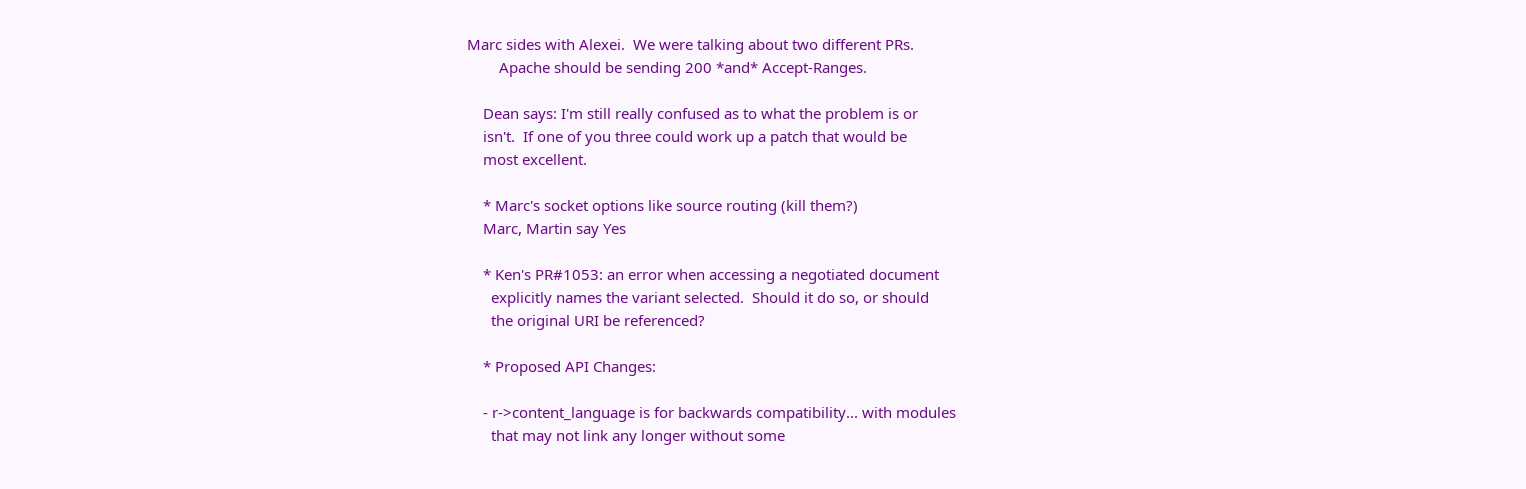Marc sides with Alexei.  We were talking about two different PRs.
        Apache should be sending 200 *and* Accept-Ranges.

    Dean says: I'm still really confused as to what the problem is or
    isn't.  If one of you three could work up a patch that would be
    most excellent.

    * Marc's socket options like source routing (kill them?)
    Marc, Martin say Yes

    * Ken's PR#1053: an error when accessing a negotiated document
      explicitly names the variant selected.  Should it do so, or should
      the original URI be referenced?

    * Proposed API Changes:

    - r->content_language is for backwards compatibility... with modules
      that may not link any longer without some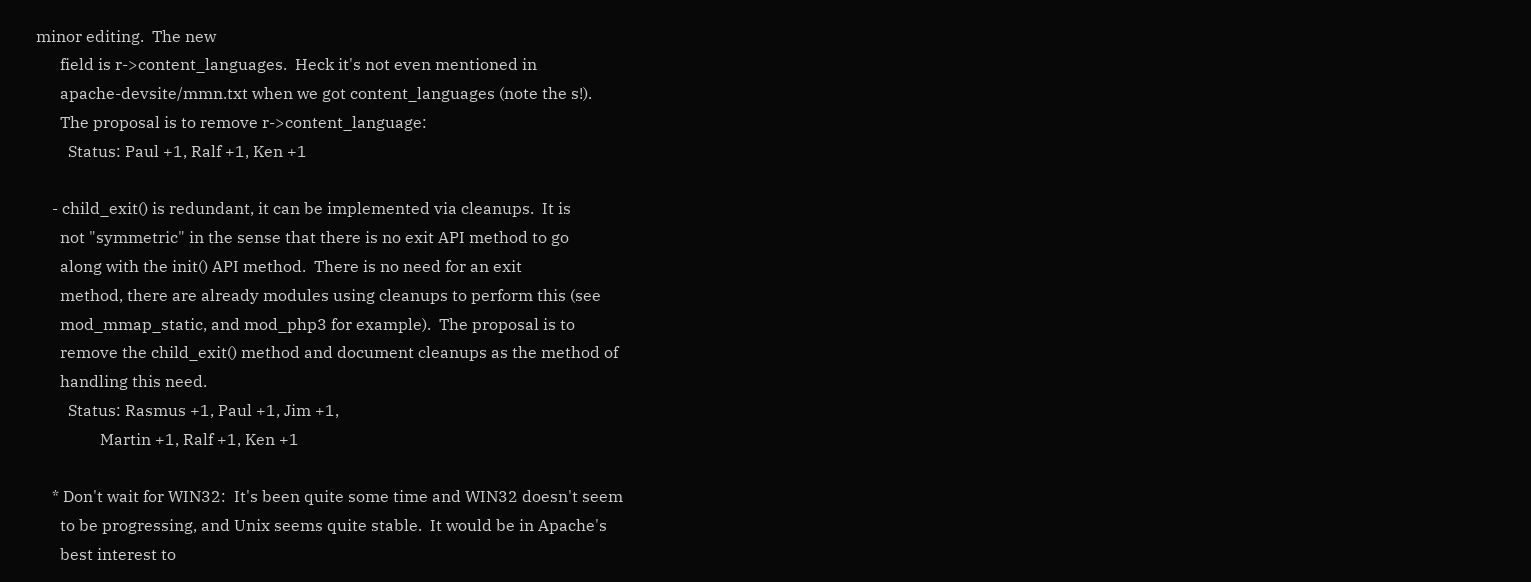minor editing.  The new
      field is r->content_languages.  Heck it's not even mentioned in
      apache-devsite/mmn.txt when we got content_languages (note the s!).
      The proposal is to remove r->content_language:
        Status: Paul +1, Ralf +1, Ken +1

    - child_exit() is redundant, it can be implemented via cleanups.  It is
      not "symmetric" in the sense that there is no exit API method to go
      along with the init() API method.  There is no need for an exit
      method, there are already modules using cleanups to perform this (see
      mod_mmap_static, and mod_php3 for example).  The proposal is to
      remove the child_exit() method and document cleanups as the method of
      handling this need.
        Status: Rasmus +1, Paul +1, Jim +1,
                Martin +1, Ralf +1, Ken +1

    * Don't wait for WIN32:  It's been quite some time and WIN32 doesn't seem
      to be progressing, and Unix seems quite stable.  It would be in Apache's
      best interest to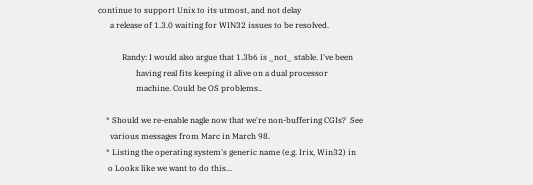continue to support Unix to its utmost, and not delay
      a release of 1.3.0 waiting for WIN32 issues to be resolved.

            Randy: I would also argue that 1.3b6 is _not_ stable. I've been
                   having real fits keeping it alive on a dual processor
                   machine. Could be OS problems..

    * Should we re-enable nagle now that we're non-buffering CGIs?  See
      various messages from Marc in March 98.
    * Listing the operating system's generic name (e.g. Irix, Win32) in
     o Looks like we want to do this...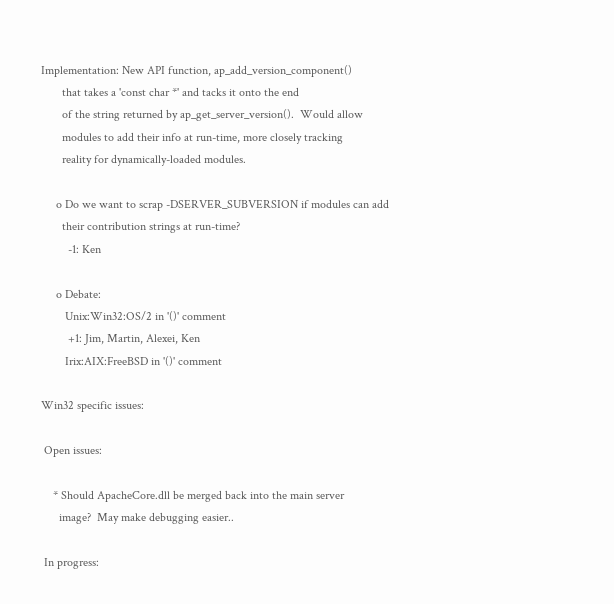Implementation: New API function, ap_add_version_component()
       that takes a 'const char *' and tacks it onto the end
       of the string returned by ap_get_server_version().  Would allow
       modules to add their info at run-time, more closely tracking
       reality for dynamically-loaded modules.

     o Do we want to scrap -DSERVER_SUBVERSION if modules can add
       their contribution strings at run-time?
         -1: Ken

     o Debate:
        Unix:Win32:OS/2 in '()' comment
         +1: Jim, Martin, Alexei, Ken
        Irix:AIX:FreeBSD in '()' comment

Win32 specific issues:

 Open issues:

    * Should ApacheCore.dll be merged back into the main server
      image?  May make debugging easier..

 In progress: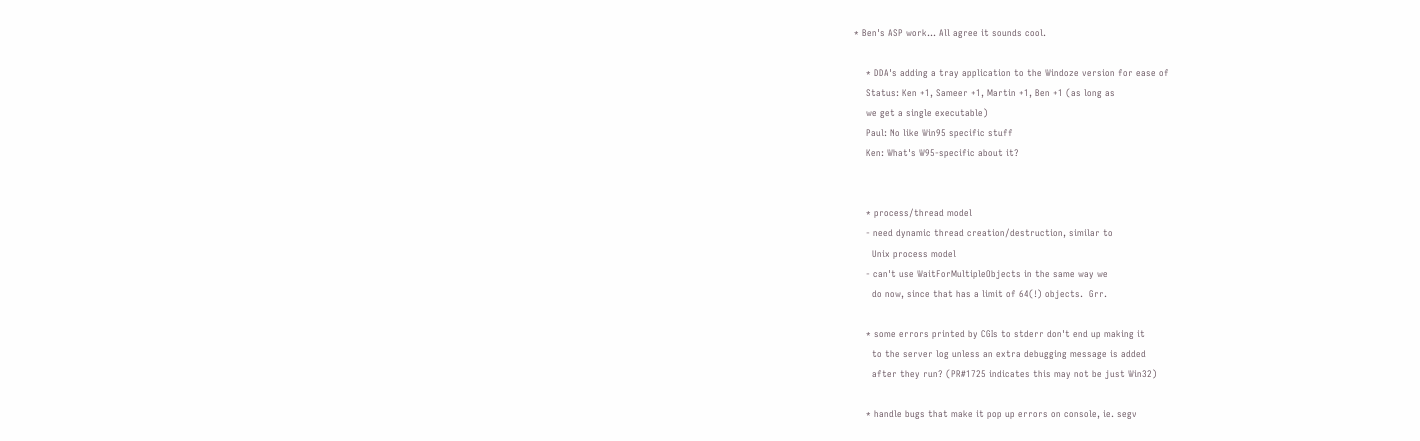* Ben's ASP work... All agree it sounds cool.

    * DDA's adding a tray application to the Windoze version for ease of
    Status: Ken +1, Sameer +1, Martin +1, Ben +1 (as long as
    we get a single executable)
    Paul: No like Win95 specific stuff
    Ken: What's W95-specific about it?


    * process/thread model
    - need dynamic thread creation/destruction, similar to
      Unix process model
    - can't use WaitForMultipleObjects in the same way we
      do now, since that has a limit of 64(!) objects.  Grr.

    * some errors printed by CGIs to stderr don't end up making it
      to the server log unless an extra debugging message is added
      after they run? (PR#1725 indicates this may not be just Win32)

    * handle bugs that make it pop up errors on console, ie. segv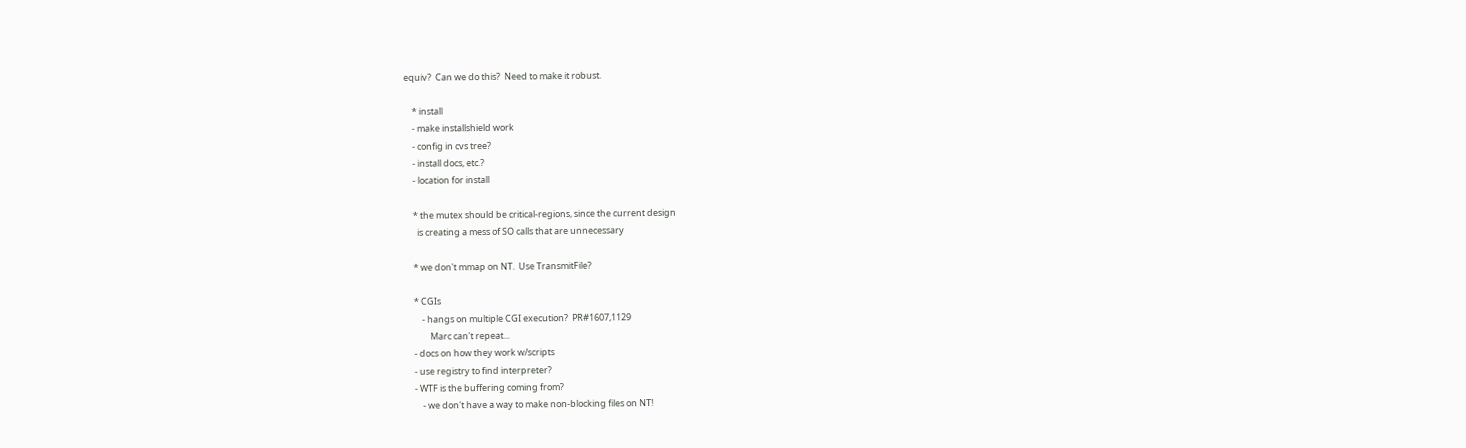equiv?  Can we do this?  Need to make it robust.

    * install
    - make installshield work
    - config in cvs tree?
    - install docs, etc.?
    - location for install

    * the mutex should be critical-regions, since the current design
      is creating a mess of SO calls that are unnecessary

    * we don't mmap on NT.  Use TransmitFile?

    * CGIs
        - hangs on multiple CGI execution?  PR#1607,1129
            Marc can't repeat...
    - docs on how they work w/scripts
    - use registry to find interpreter?
    - WTF is the buffering coming from?
        - we don't have a way to make non-blocking files on NT!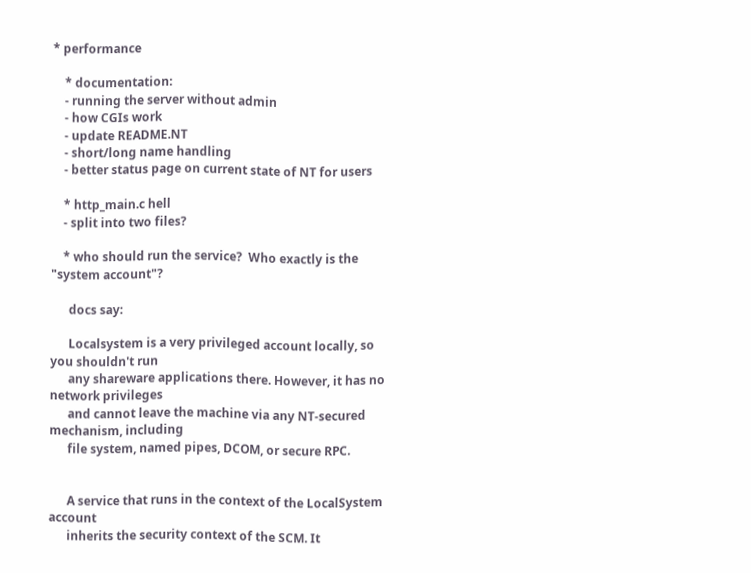* performance

    * documentation:
    - running the server without admin
    - how CGIs work
    - update README.NT
    - short/long name handling
    - better status page on current state of NT for users

    * http_main.c hell
    - split into two files?

    * who should run the service?  Who exactly is the "system account"?

      docs say:

      Localsystem is a very privileged account locally, so you shouldn't run
      any shareware applications there. However, it has no network privileges
      and cannot leave the machine via any NT-secured mechanism, including
      file system, named pipes, DCOM, or secure RPC.


      A service that runs in the context of the LocalSystem account
      inherits the security context of the SCM. It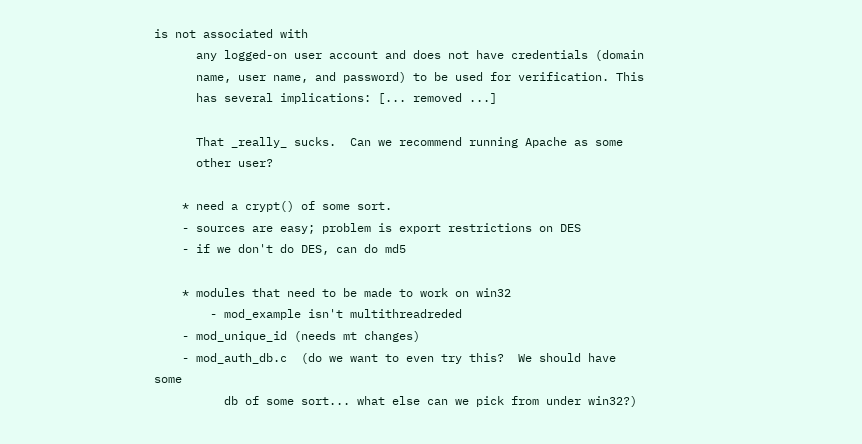is not associated with
      any logged-on user account and does not have credentials (domain
      name, user name, and password) to be used for verification. This
      has several implications: [... removed ...]

      That _really_ sucks.  Can we recommend running Apache as some
      other user?

    * need a crypt() of some sort.
    - sources are easy; problem is export restrictions on DES
    - if we don't do DES, can do md5

    * modules that need to be made to work on win32
        - mod_example isn't multithreadreded
    - mod_unique_id (needs mt changes)
    - mod_auth_db.c  (do we want to even try this?  We should have some
          db of some sort... what else can we pick from under win32?)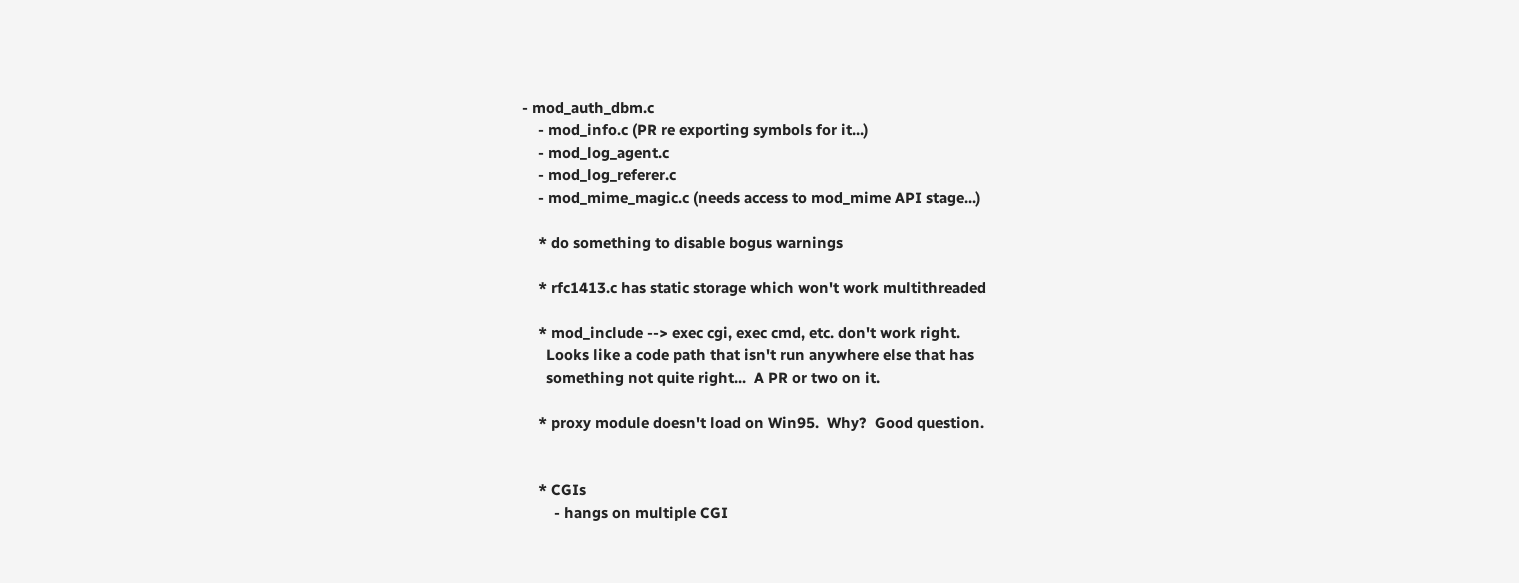- mod_auth_dbm.c
    - mod_info.c (PR re exporting symbols for it...)
    - mod_log_agent.c
    - mod_log_referer.c
    - mod_mime_magic.c (needs access to mod_mime API stage...)

    * do something to disable bogus warnings

    * rfc1413.c has static storage which won't work multithreaded

    * mod_include --> exec cgi, exec cmd, etc. don't work right.
      Looks like a code path that isn't run anywhere else that has
      something not quite right...  A PR or two on it.

    * proxy module doesn't load on Win95.  Why?  Good question.


    * CGIs
        - hangs on multiple CGI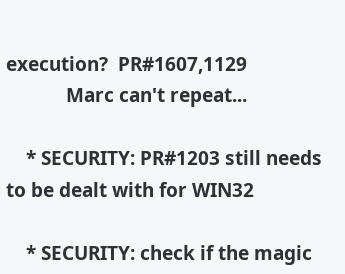execution?  PR#1607,1129
            Marc can't repeat...

    * SECURITY: PR#1203 still needs to be dealt with for WIN32

    * SECURITY: check if the magic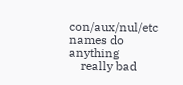con/aux/nul/etc names do anything
    really bad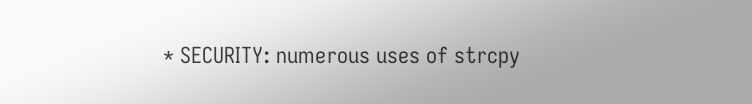* SECURITY: numerous uses of strcpy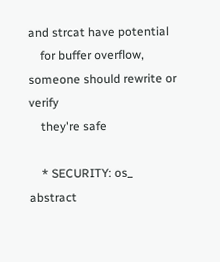and strcat have potential
    for buffer overflow, someone should rewrite or verify
    they're safe

    * SECURITY: os_ abstract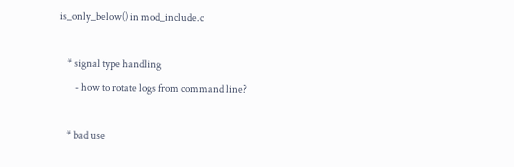is_only_below() in mod_include.c

    * signal type handling
        - how to rotate logs from command line?

    * bad use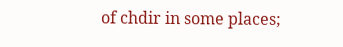of chdir in some places;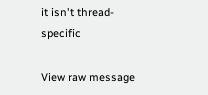it isn't thread-specific

View raw message